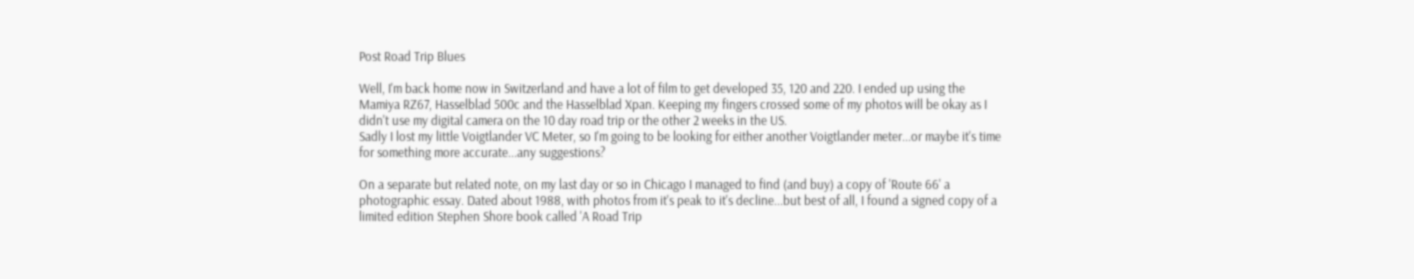Post Road Trip Blues

Well, I'm back home now in Switzerland and have a lot of film to get developed 35, 120 and 220. I ended up using the Mamiya RZ67, Hasselblad 500c and the Hasselblad Xpan. Keeping my fingers crossed some of my photos will be okay as I didn't use my digital camera on the 10 day road trip or the other 2 weeks in the US.
Sadly I lost my little Voigtlander VC Meter, so I'm going to be looking for either another Voigtlander meter...or maybe it's time for something more accurate...any suggestions?

On a separate but related note, on my last day or so in Chicago I managed to find (and buy) a copy of 'Route 66' a photographic essay. Dated about 1988, with photos from it's peak to it's decline...but best of all, I found a signed copy of a limited edition Stephen Shore book called 'A Road Trip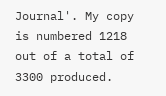Journal'. My copy is numbered 1218 out of a total of 3300 produced.